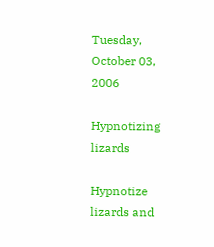Tuesday, October 03, 2006

Hypnotizing lizards

Hypnotize lizards and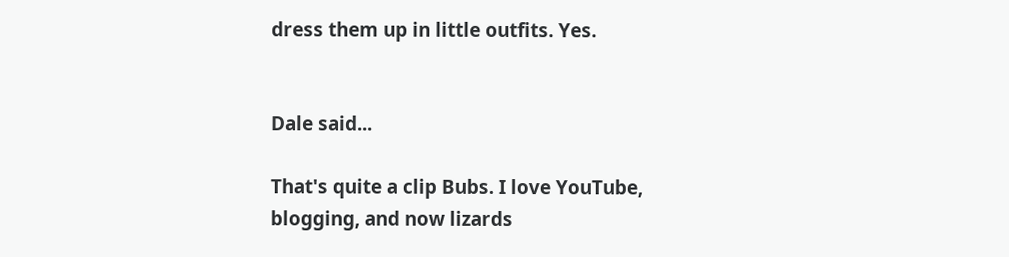dress them up in little outfits. Yes.


Dale said...

That's quite a clip Bubs. I love YouTube, blogging, and now lizards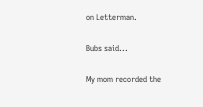on Letterman.

Bubs said...

My mom recorded the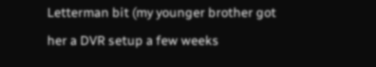Letterman bit (my younger brother got her a DVR setup a few weeks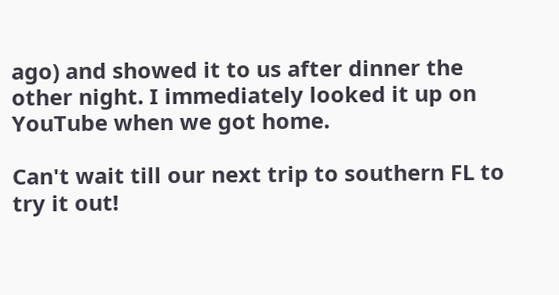ago) and showed it to us after dinner the other night. I immediately looked it up on YouTube when we got home.

Can't wait till our next trip to southern FL to try it out!